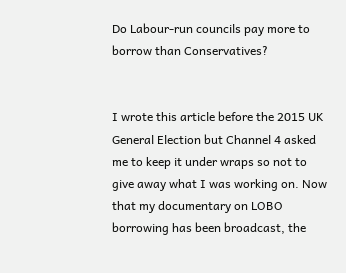Do Labour-run councils pay more to borrow than Conservatives?


I wrote this article before the 2015 UK General Election but Channel 4 asked me to keep it under wraps so not to give away what I was working on. Now that my documentary on LOBO borrowing has been broadcast, the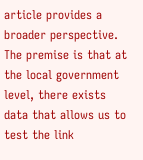article provides a broader perspective. The premise is that at the local government level, there exists data that allows us to test the link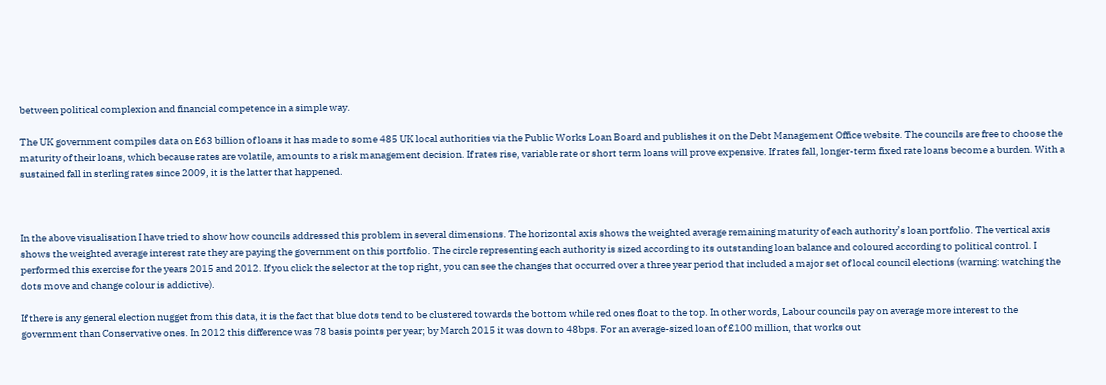between political complexion and financial competence in a simple way.

The UK government compiles data on £63 billion of loans it has made to some 485 UK local authorities via the Public Works Loan Board and publishes it on the Debt Management Office website. The councils are free to choose the maturity of their loans, which because rates are volatile, amounts to a risk management decision. If rates rise, variable rate or short term loans will prove expensive. If rates fall, longer-term fixed rate loans become a burden. With a sustained fall in sterling rates since 2009, it is the latter that happened.



In the above visualisation I have tried to show how councils addressed this problem in several dimensions. The horizontal axis shows the weighted average remaining maturity of each authority’s loan portfolio. The vertical axis shows the weighted average interest rate they are paying the government on this portfolio. The circle representing each authority is sized according to its outstanding loan balance and coloured according to political control. I performed this exercise for the years 2015 and 2012. If you click the selector at the top right, you can see the changes that occurred over a three year period that included a major set of local council elections (warning: watching the dots move and change colour is addictive).

If there is any general election nugget from this data, it is the fact that blue dots tend to be clustered towards the bottom while red ones float to the top. In other words, Labour councils pay on average more interest to the government than Conservative ones. In 2012 this difference was 78 basis points per year; by March 2015 it was down to 48bps. For an average-sized loan of £100 million, that works out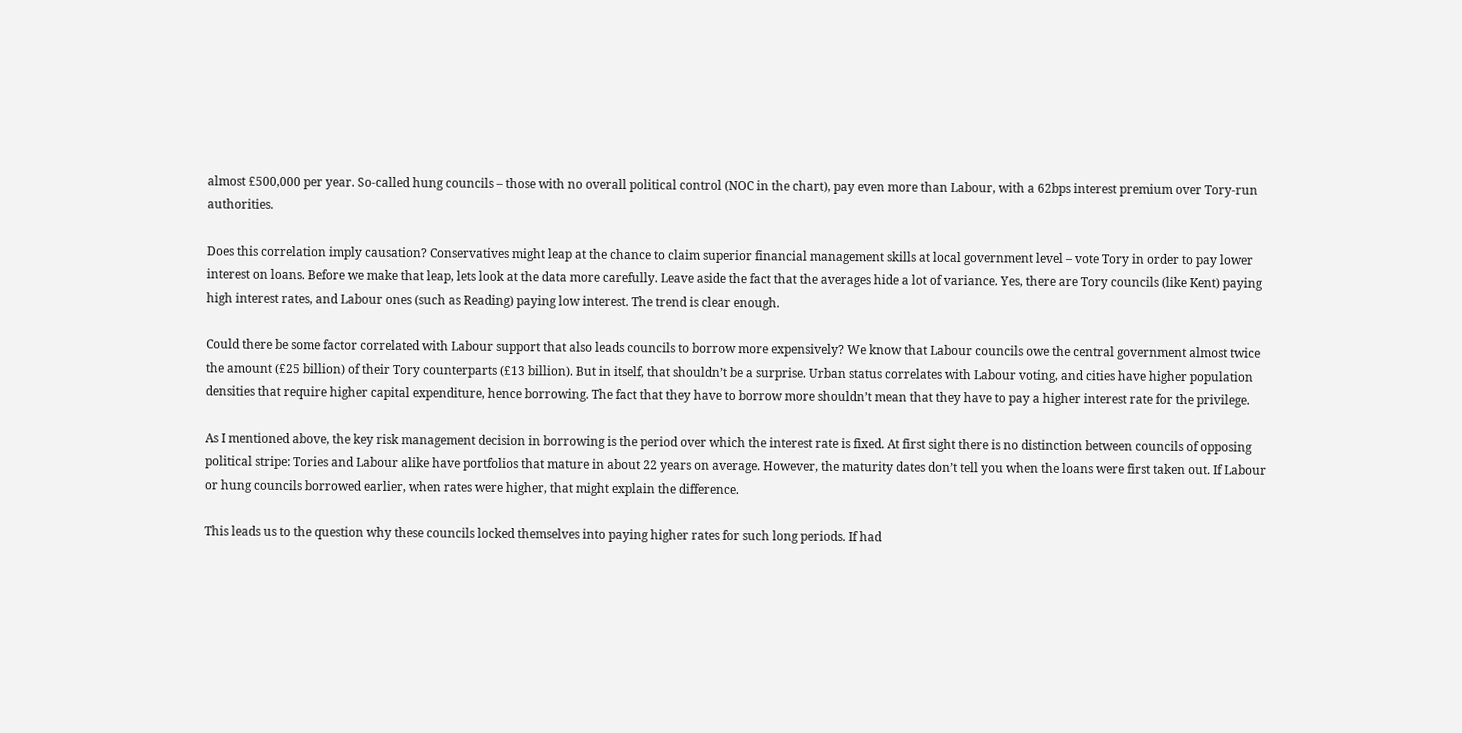almost £500,000 per year. So-called hung councils – those with no overall political control (NOC in the chart), pay even more than Labour, with a 62bps interest premium over Tory-run authorities.

Does this correlation imply causation? Conservatives might leap at the chance to claim superior financial management skills at local government level – vote Tory in order to pay lower interest on loans. Before we make that leap, lets look at the data more carefully. Leave aside the fact that the averages hide a lot of variance. Yes, there are Tory councils (like Kent) paying high interest rates, and Labour ones (such as Reading) paying low interest. The trend is clear enough.

Could there be some factor correlated with Labour support that also leads councils to borrow more expensively? We know that Labour councils owe the central government almost twice the amount (£25 billion) of their Tory counterparts (£13 billion). But in itself, that shouldn’t be a surprise. Urban status correlates with Labour voting, and cities have higher population densities that require higher capital expenditure, hence borrowing. The fact that they have to borrow more shouldn’t mean that they have to pay a higher interest rate for the privilege.

As I mentioned above, the key risk management decision in borrowing is the period over which the interest rate is fixed. At first sight there is no distinction between councils of opposing political stripe: Tories and Labour alike have portfolios that mature in about 22 years on average. However, the maturity dates don’t tell you when the loans were first taken out. If Labour or hung councils borrowed earlier, when rates were higher, that might explain the difference.

This leads us to the question why these councils locked themselves into paying higher rates for such long periods. If had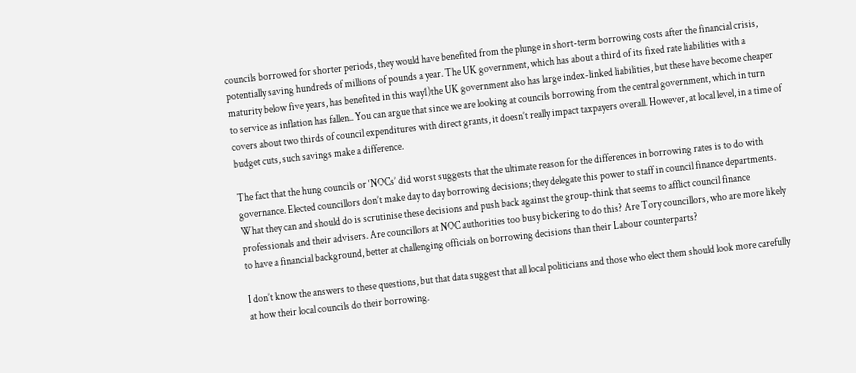councils borrowed for shorter periods, they would have benefited from the plunge in short-term borrowing costs after the financial crisis, potentially saving hundreds of millions of pounds a year. The UK government, which has about a third of its fixed rate liabilities with a maturity below five years, has benefited in this way1)the UK government also has large index-linked liabilities, but these have become cheaper to service as inflation has fallen.. You can argue that since we are looking at councils borrowing from the central government, which in turn covers about two thirds of council expenditures with direct grants, it doesn’t really impact taxpayers overall. However, at local level, in a time of budget cuts, such savings make a difference.

The fact that the hung councils or ‘NOCs’ did worst suggests that the ultimate reason for the differences in borrowing rates is to do with governance. Elected councillors don’t make day to day borrowing decisions; they delegate this power to staff in council finance departments. What they can and should do is scrutinise these decisions and push back against the group-think that seems to afflict council finance professionals and their advisers. Are councillors at NOC authorities too busy bickering to do this? Are Tory councillors, who are more likely to have a financial background, better at challenging officials on borrowing decisions than their Labour counterparts?

I don’t know the answers to these questions, but that data suggest that all local politicians and those who elect them should look more carefully at how their local councils do their borrowing.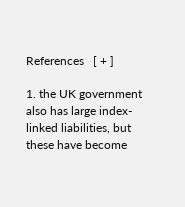References   [ + ]

1. the UK government also has large index-linked liabilities, but these have become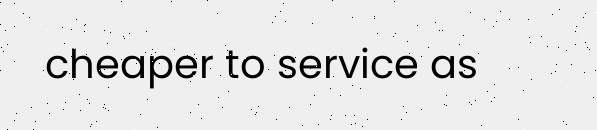cheaper to service as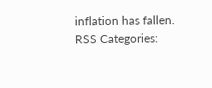inflation has fallen.
RSS Categories: